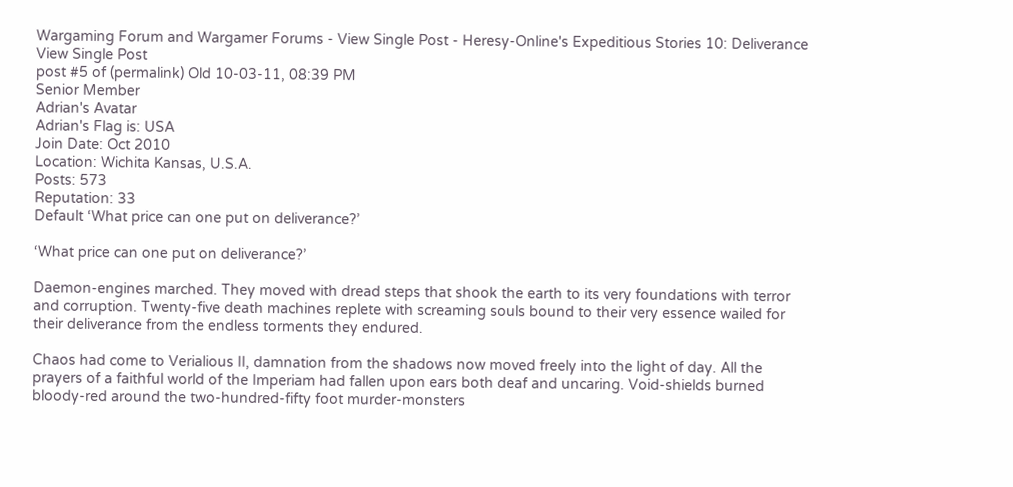Wargaming Forum and Wargamer Forums - View Single Post - Heresy-Online's Expeditious Stories 10: Deliverance
View Single Post
post #5 of (permalink) Old 10-03-11, 08:39 PM
Senior Member
Adrian's Avatar
Adrian's Flag is: USA
Join Date: Oct 2010
Location: Wichita Kansas, U.S.A.
Posts: 573
Reputation: 33
Default ‘What price can one put on deliverance?’

‘What price can one put on deliverance?’

Daemon-engines marched. They moved with dread steps that shook the earth to its very foundations with terror and corruption. Twenty-five death machines replete with screaming souls bound to their very essence wailed for their deliverance from the endless torments they endured.

Chaos had come to Verialious II, damnation from the shadows now moved freely into the light of day. All the prayers of a faithful world of the Imperiam had fallen upon ears both deaf and uncaring. Void-shields burned bloody-red around the two-hundred-fifty foot murder-monsters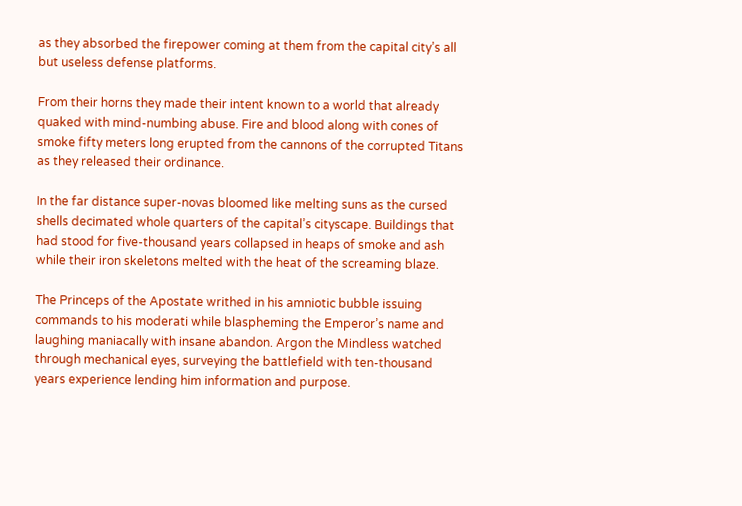as they absorbed the firepower coming at them from the capital city’s all but useless defense platforms.

From their horns they made their intent known to a world that already quaked with mind-numbing abuse. Fire and blood along with cones of smoke fifty meters long erupted from the cannons of the corrupted Titans as they released their ordinance.

In the far distance super-novas bloomed like melting suns as the cursed shells decimated whole quarters of the capital’s cityscape. Buildings that had stood for five-thousand years collapsed in heaps of smoke and ash while their iron skeletons melted with the heat of the screaming blaze.

The Princeps of the Apostate writhed in his amniotic bubble issuing commands to his moderati while blaspheming the Emperor’s name and laughing maniacally with insane abandon. Argon the Mindless watched through mechanical eyes, surveying the battlefield with ten-thousand years experience lending him information and purpose.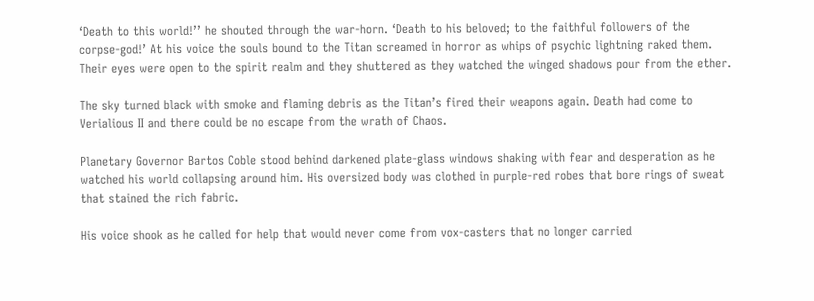‘Death to this world!’’ he shouted through the war-horn. ‘Death to his beloved; to the faithful followers of the corpse-god!’ At his voice the souls bound to the Titan screamed in horror as whips of psychic lightning raked them. Their eyes were open to the spirit realm and they shuttered as they watched the winged shadows pour from the ether.

The sky turned black with smoke and flaming debris as the Titan’s fired their weapons again. Death had come to Verialious II and there could be no escape from the wrath of Chaos.

Planetary Governor Bartos Coble stood behind darkened plate-glass windows shaking with fear and desperation as he watched his world collapsing around him. His oversized body was clothed in purple-red robes that bore rings of sweat that stained the rich fabric.

His voice shook as he called for help that would never come from vox-casters that no longer carried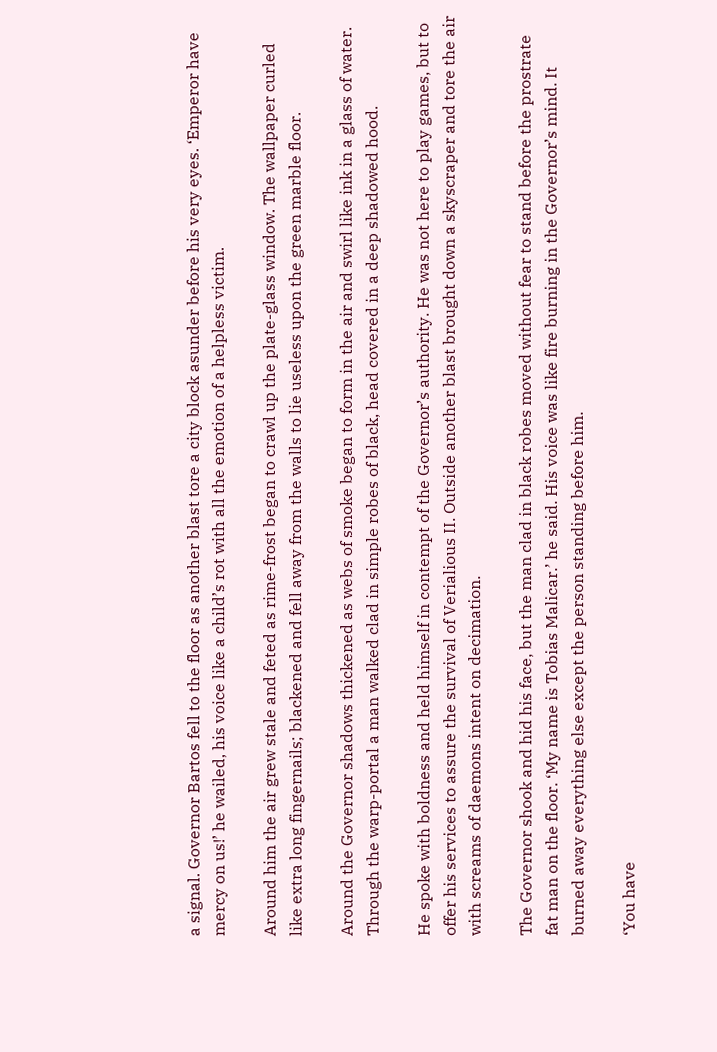a signal. Governor Bartos fell to the floor as another blast tore a city block asunder before his very eyes. ‘Emperor have mercy on us!’ he wailed, his voice like a child’s rot with all the emotion of a helpless victim.

Around him the air grew stale and feted as rime-frost began to crawl up the plate-glass window. The wallpaper curled like extra long fingernails; blackened and fell away from the walls to lie useless upon the green marble floor.

Around the Governor shadows thickened as webs of smoke began to form in the air and swirl like ink in a glass of water. Through the warp-portal a man walked clad in simple robes of black, head covered in a deep shadowed hood.

He spoke with boldness and held himself in contempt of the Governor’s authority. He was not here to play games, but to offer his services to assure the survival of Verialious II. Outside another blast brought down a skyscraper and tore the air with screams of daemons intent on decimation.

The Governor shook and hid his face, but the man clad in black robes moved without fear to stand before the prostrate fat man on the floor. ‘My name is Tobias Malicar.’ he said. His voice was like fire burning in the Governor’s mind. It burned away everything else except the person standing before him.

‘You have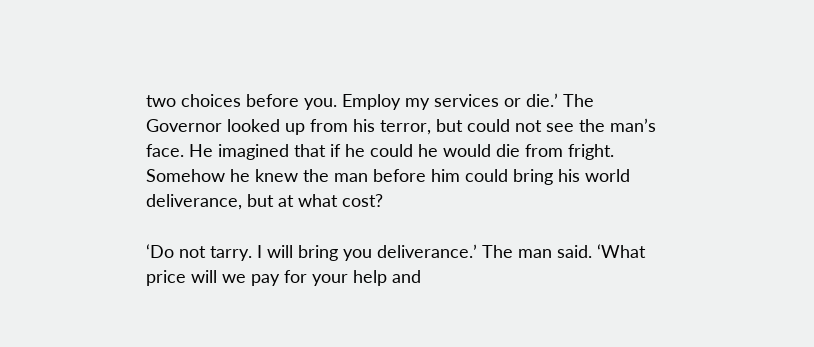two choices before you. Employ my services or die.’ The Governor looked up from his terror, but could not see the man’s face. He imagined that if he could he would die from fright. Somehow he knew the man before him could bring his world deliverance, but at what cost?

‘Do not tarry. I will bring you deliverance.’ The man said. ‘What price will we pay for your help and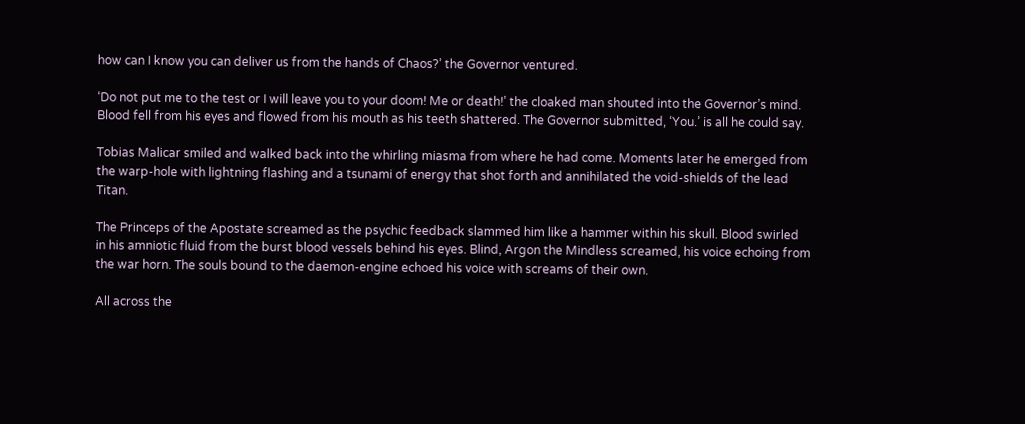how can I know you can deliver us from the hands of Chaos?’ the Governor ventured.

‘Do not put me to the test or I will leave you to your doom! Me or death!’ the cloaked man shouted into the Governor’s mind. Blood fell from his eyes and flowed from his mouth as his teeth shattered. The Governor submitted, ‘You.’ is all he could say.

Tobias Malicar smiled and walked back into the whirling miasma from where he had come. Moments later he emerged from the warp-hole with lightning flashing and a tsunami of energy that shot forth and annihilated the void-shields of the lead Titan.

The Princeps of the Apostate screamed as the psychic feedback slammed him like a hammer within his skull. Blood swirled in his amniotic fluid from the burst blood vessels behind his eyes. Blind, Argon the Mindless screamed, his voice echoing from the war horn. The souls bound to the daemon-engine echoed his voice with screams of their own.

All across the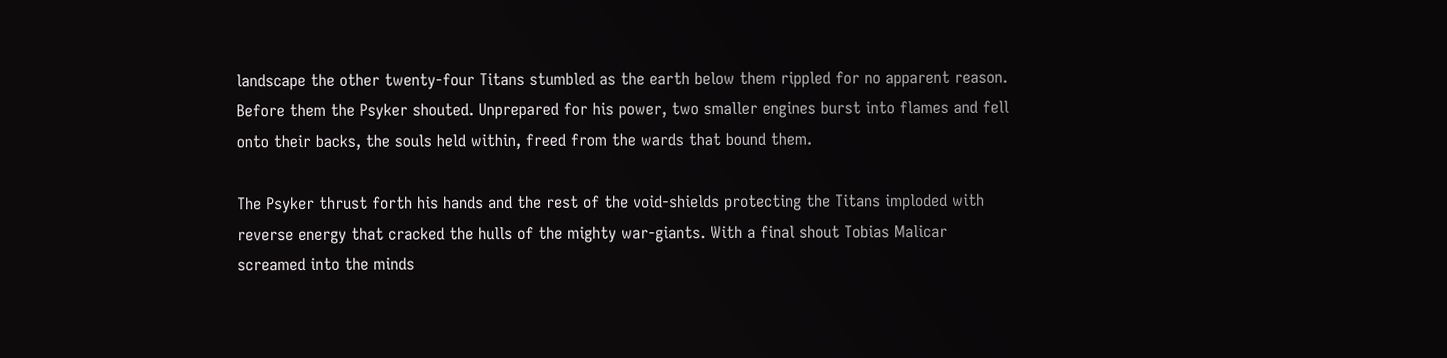landscape the other twenty-four Titans stumbled as the earth below them rippled for no apparent reason. Before them the Psyker shouted. Unprepared for his power, two smaller engines burst into flames and fell onto their backs, the souls held within, freed from the wards that bound them.

The Psyker thrust forth his hands and the rest of the void-shields protecting the Titans imploded with reverse energy that cracked the hulls of the mighty war-giants. With a final shout Tobias Malicar screamed into the minds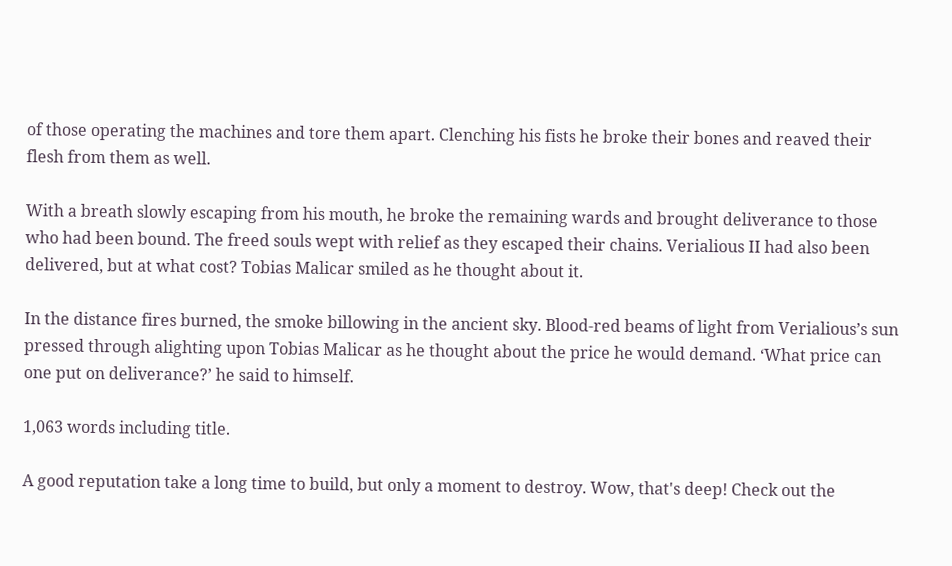of those operating the machines and tore them apart. Clenching his fists he broke their bones and reaved their flesh from them as well.

With a breath slowly escaping from his mouth, he broke the remaining wards and brought deliverance to those who had been bound. The freed souls wept with relief as they escaped their chains. Verialious II had also been delivered, but at what cost? Tobias Malicar smiled as he thought about it.

In the distance fires burned, the smoke billowing in the ancient sky. Blood-red beams of light from Verialious’s sun pressed through alighting upon Tobias Malicar as he thought about the price he would demand. ‘What price can one put on deliverance?’ he said to himself.

1,063 words including title.

A good reputation take a long time to build, but only a moment to destroy. Wow, that's deep! Check out the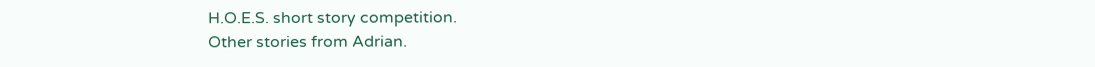H.O.E.S. short story competition.
Other stories from Adrian.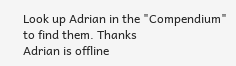Look up Adrian in the "Compendium" to find them. Thanks
Adrian is offline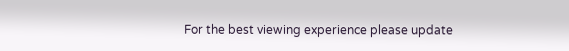For the best viewing experience please update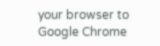your browser to Google Chrome